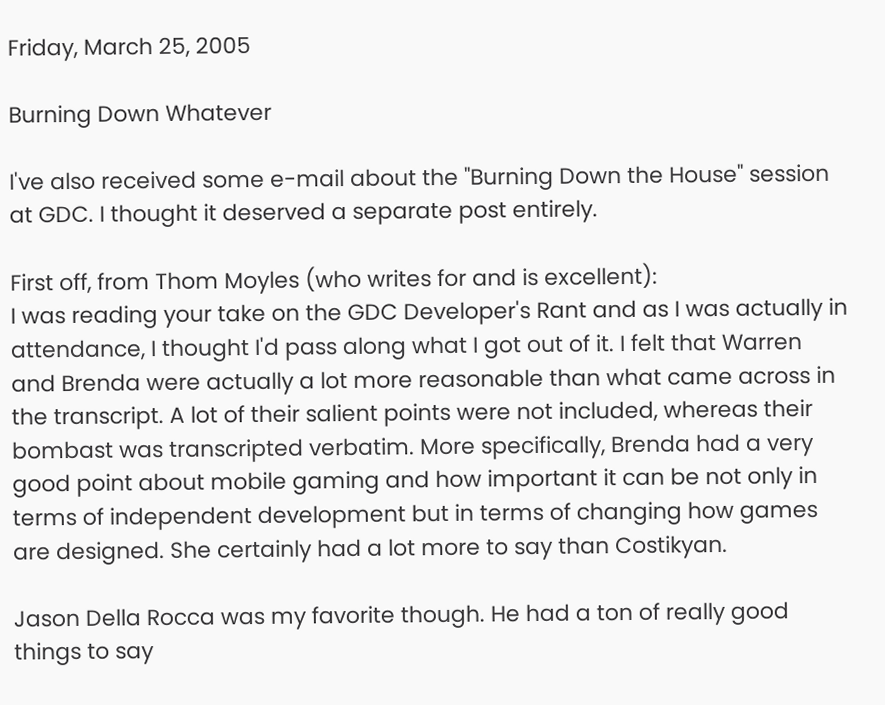Friday, March 25, 2005

Burning Down Whatever

I've also received some e-mail about the "Burning Down the House" session at GDC. I thought it deserved a separate post entirely.

First off, from Thom Moyles (who writes for and is excellent):
I was reading your take on the GDC Developer's Rant and as I was actually in attendance, I thought I'd pass along what I got out of it. I felt that Warren and Brenda were actually a lot more reasonable than what came across in the transcript. A lot of their salient points were not included, whereas their bombast was transcripted verbatim. More specifically, Brenda had a very good point about mobile gaming and how important it can be not only in terms of independent development but in terms of changing how games are designed. She certainly had a lot more to say than Costikyan.

Jason Della Rocca was my favorite though. He had a ton of really good things to say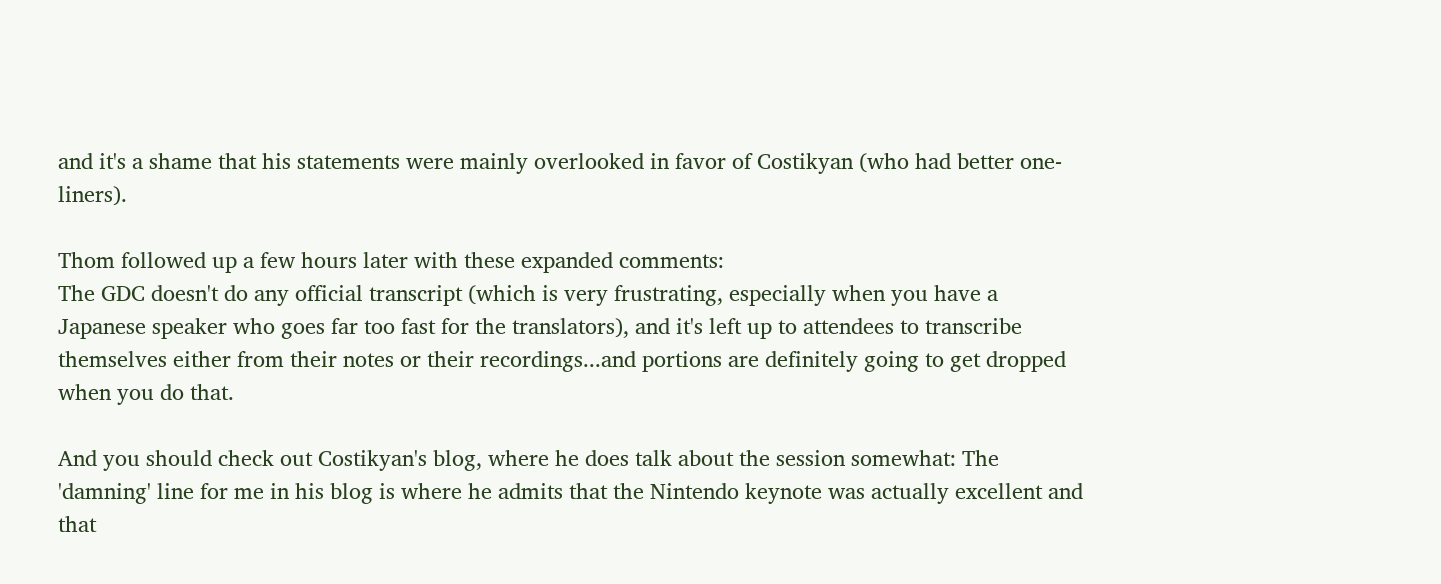and it's a shame that his statements were mainly overlooked in favor of Costikyan (who had better one-liners).

Thom followed up a few hours later with these expanded comments:
The GDC doesn't do any official transcript (which is very frustrating, especially when you have a Japanese speaker who goes far too fast for the translators), and it's left up to attendees to transcribe themselves either from their notes or their recordings...and portions are definitely going to get dropped when you do that.

And you should check out Costikyan's blog, where he does talk about the session somewhat: The 'damning' line for me in his blog is where he admits that the Nintendo keynote was actually excellent and that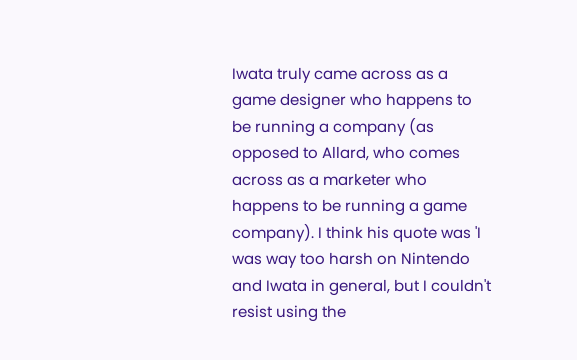Iwata truly came across as a game designer who happens to be running a company (as opposed to Allard, who comes across as a marketer who happens to be running a game company). I think his quote was 'I was way too harsh on Nintendo and Iwata in general, but I couldn't resist using the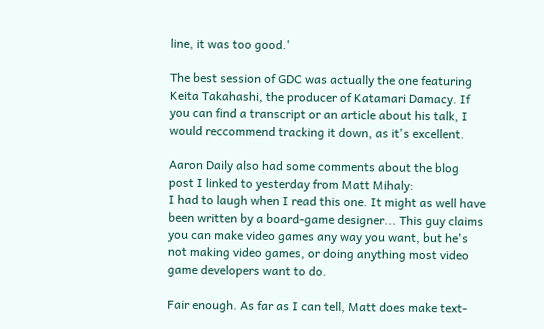line, it was too good.'

The best session of GDC was actually the one featuring Keita Takahashi, the producer of Katamari Damacy. If you can find a transcript or an article about his talk, I would reccommend tracking it down, as it's excellent.

Aaron Daily also had some comments about the blog post I linked to yesterday from Matt Mihaly:
I had to laugh when I read this one. It might as well have been written by a board-game designer... This guy claims you can make video games any way you want, but he's not making video games, or doing anything most video game developers want to do.

Fair enough. As far as I can tell, Matt does make text-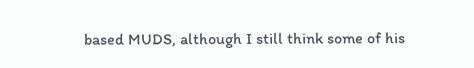based MUDS, although I still think some of his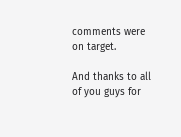comments were on target.

And thanks to all of you guys for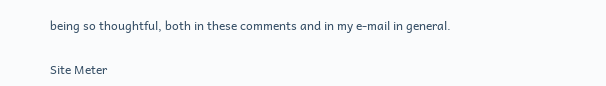being so thoughtful, both in these comments and in my e-mail in general.

Site Meter